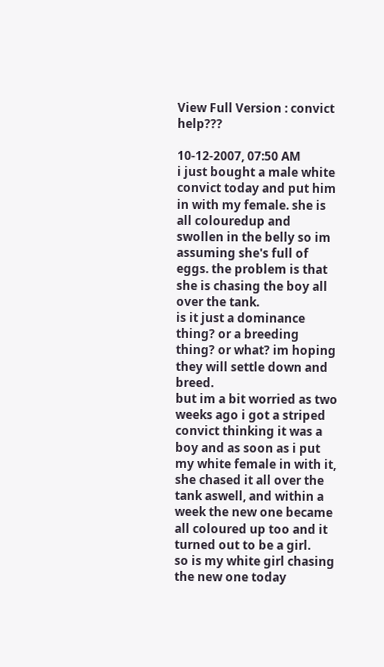View Full Version : convict help???

10-12-2007, 07:50 AM
i just bought a male white convict today and put him in with my female. she is all colouredup and swollen in the belly so im assuming she's full of eggs. the problem is that she is chasing the boy all over the tank.
is it just a dominance thing? or a breeding thing? or what? im hoping they will settle down and breed.
but im a bit worried as two weeks ago i got a striped convict thinking it was a boy and as soon as i put my white female in with it, she chased it all over the tank aswell, and within a week the new one became all coloured up too and it turned out to be a girl.
so is my white girl chasing the new one today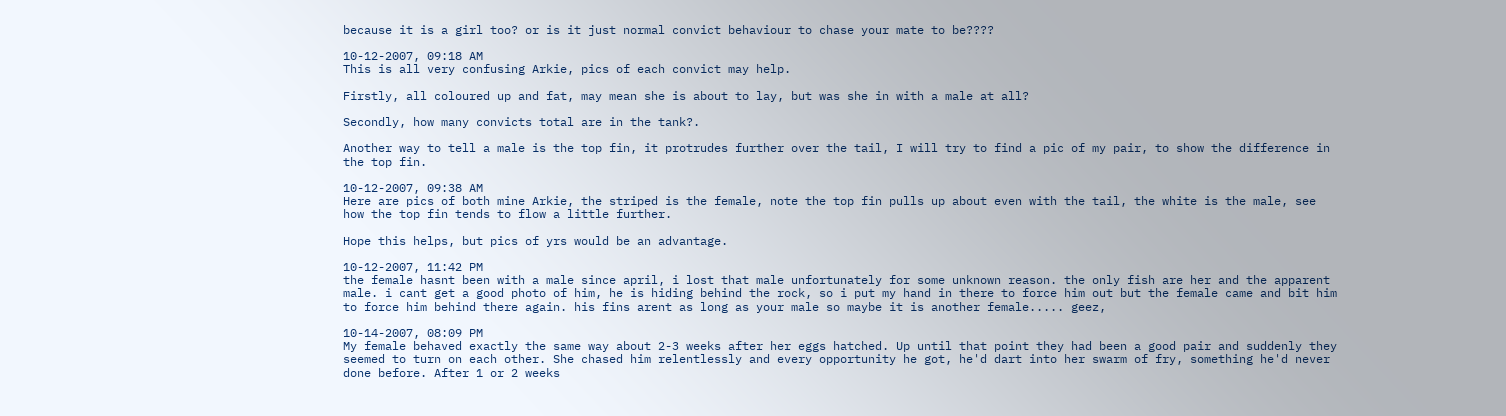because it is a girl too? or is it just normal convict behaviour to chase your mate to be????

10-12-2007, 09:18 AM
This is all very confusing Arkie, pics of each convict may help.

Firstly, all coloured up and fat, may mean she is about to lay, but was she in with a male at all?

Secondly, how many convicts total are in the tank?.

Another way to tell a male is the top fin, it protrudes further over the tail, I will try to find a pic of my pair, to show the difference in the top fin.

10-12-2007, 09:38 AM
Here are pics of both mine Arkie, the striped is the female, note the top fin pulls up about even with the tail, the white is the male, see how the top fin tends to flow a little further.

Hope this helps, but pics of yrs would be an advantage.

10-12-2007, 11:42 PM
the female hasnt been with a male since april, i lost that male unfortunately for some unknown reason. the only fish are her and the apparent male. i cant get a good photo of him, he is hiding behind the rock, so i put my hand in there to force him out but the female came and bit him to force him behind there again. his fins arent as long as your male so maybe it is another female..... geez,

10-14-2007, 08:09 PM
My female behaved exactly the same way about 2-3 weeks after her eggs hatched. Up until that point they had been a good pair and suddenly they seemed to turn on each other. She chased him relentlessly and every opportunity he got, he'd dart into her swarm of fry, something he'd never done before. After 1 or 2 weeks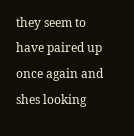they seem to have paired up once again and shes looking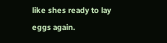like shes ready to lay eggs again.